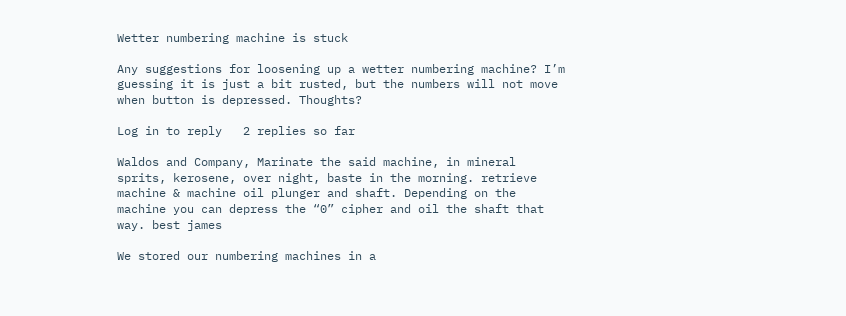Wetter numbering machine is stuck

Any suggestions for loosening up a wetter numbering machine? I’m guessing it is just a bit rusted, but the numbers will not move when button is depressed. Thoughts?

Log in to reply   2 replies so far

Waldos and Company, Marinate the said machine, in mineral sprits, kerosene, over night, baste in the morning. retrieve machine & machine oil plunger and shaft. Depending on the machine you can depress the “0” cipher and oil the shaft that way. best james

We stored our numbering machines in a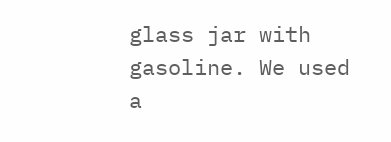glass jar with gasoline. We used a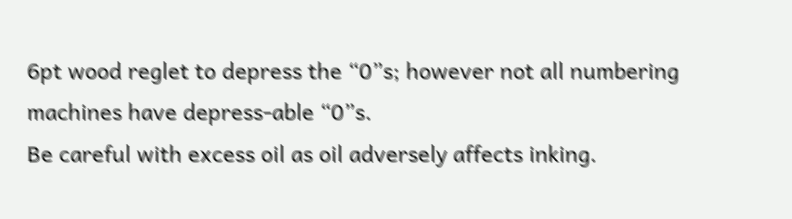6pt wood reglet to depress the “0”s; however not all numbering machines have depress-able “0”s.
Be careful with excess oil as oil adversely affects inking.